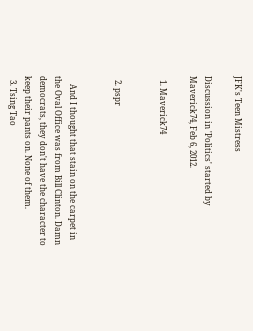JFK's Teen Mistress

Discussion in 'Politics' started by Maverick74, Feb 6, 2012.

  1. Maverick74


  2. pspr


    And I thought that stain on the carpet in the Oval Office was from Bill Clinton. Damn democrats, they don't have the character to keep their pants on. None of them.
  3. Tsing Tao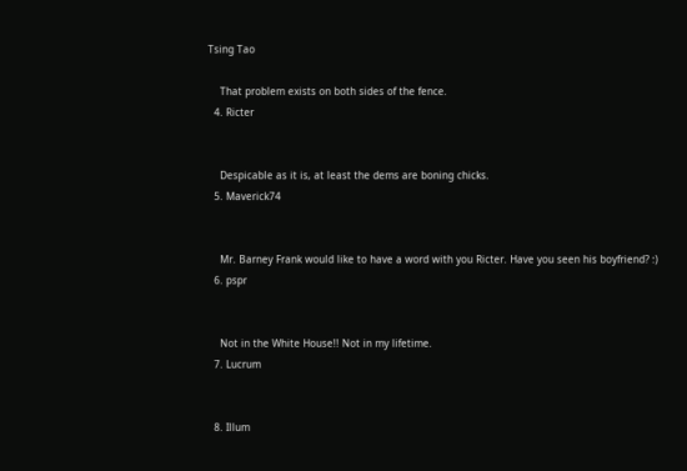Tsing Tao

    That problem exists on both sides of the fence.
  4. Ricter


    Despicable as it is, at least the dems are boning chicks.
  5. Maverick74


    Mr. Barney Frank would like to have a word with you Ricter. Have you seen his boyfriend? :)
  6. pspr


    Not in the White House!! Not in my lifetime.
  7. Lucrum


  8. Illum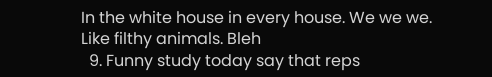In the white house in every house. We we we. Like filthy animals. Bleh
  9. Funny study today say that reps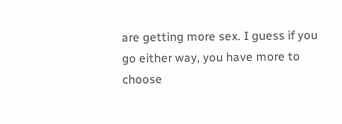are getting more sex. I guess if you go either way, you have more to choose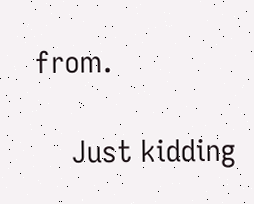from.

    Just kidding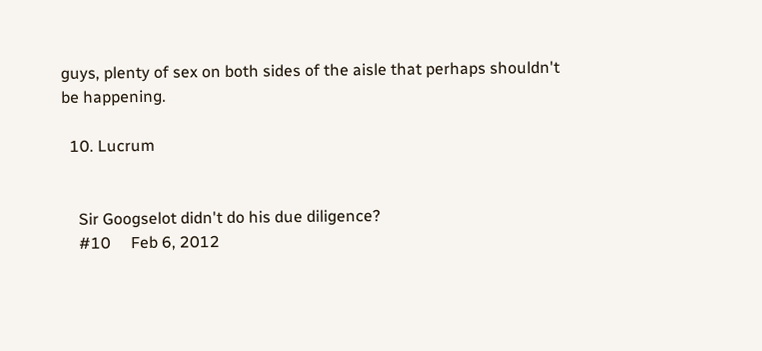guys, plenty of sex on both sides of the aisle that perhaps shouldn't be happening.

  10. Lucrum


    Sir Googselot didn't do his due diligence?
    #10     Feb 6, 2012